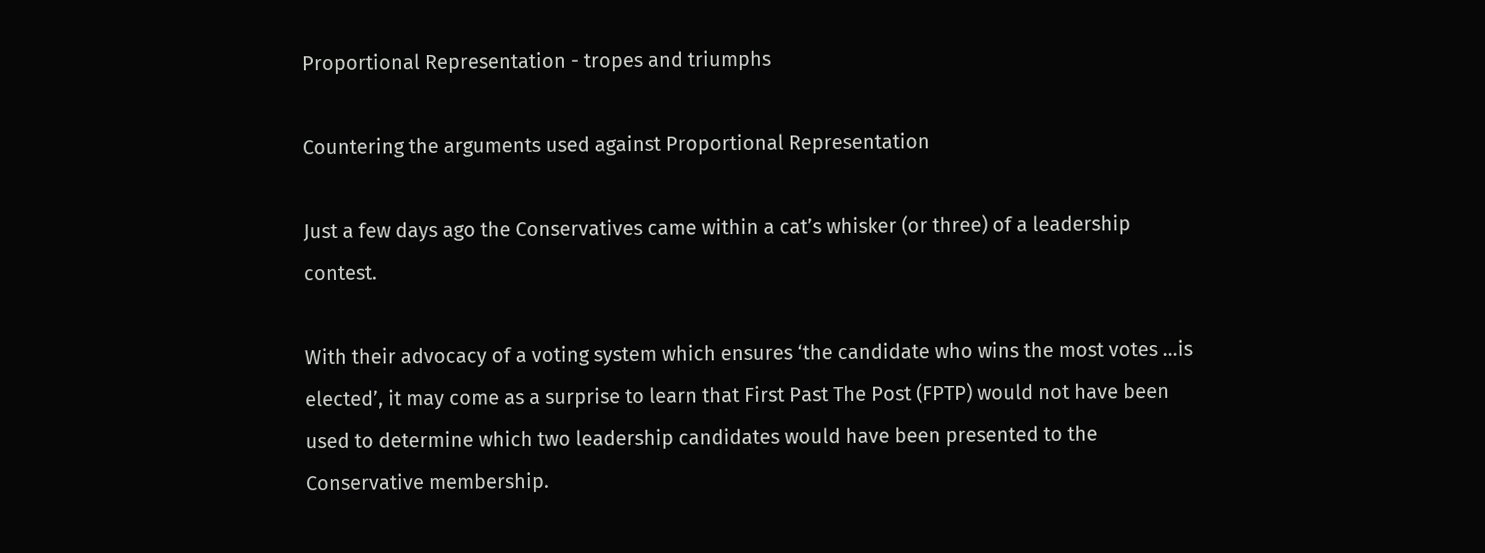Proportional Representation - tropes and triumphs

Countering the arguments used against Proportional Representation

Just a few days ago the Conservatives came within a cat’s whisker (or three) of a leadership contest.

With their advocacy of a voting system which ensures ‘the candidate who wins the most votes …is elected’, it may come as a surprise to learn that First Past The Post (FPTP) would not have been used to determine which two leadership candidates would have been presented to the Conservative membership.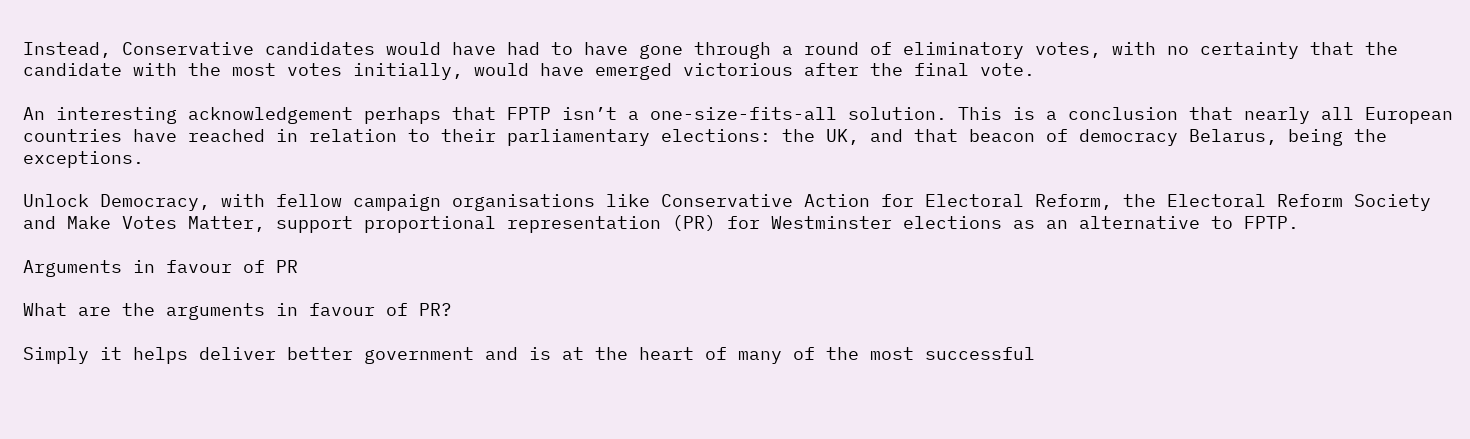Instead, Conservative candidates would have had to have gone through a round of eliminatory votes, with no certainty that the candidate with the most votes initially, would have emerged victorious after the final vote.

An interesting acknowledgement perhaps that FPTP isn’t a one-size-fits-all solution. This is a conclusion that nearly all European countries have reached in relation to their parliamentary elections: the UK, and that beacon of democracy Belarus, being the exceptions.

Unlock Democracy, with fellow campaign organisations like Conservative Action for Electoral Reform, the Electoral Reform Society and Make Votes Matter, support proportional representation (PR) for Westminster elections as an alternative to FPTP.

Arguments in favour of PR

What are the arguments in favour of PR?

Simply it helps deliver better government and is at the heart of many of the most successful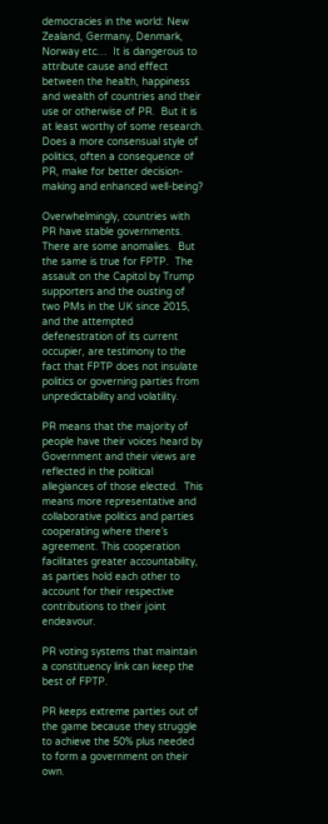democracies in the world: New Zealand, Germany, Denmark, Norway etc…  It is dangerous to attribute cause and effect between the health, happiness and wealth of countries and their use or otherwise of PR.  But it is at least worthy of some research.  Does a more consensual style of politics, often a consequence of PR, make for better decision-making and enhanced well-being?

Overwhelmingly, countries with PR have stable governments. There are some anomalies.  But the same is true for FPTP.  The assault on the Capitol by Trump supporters and the ousting of two PMs in the UK since 2015, and the attempted defenestration of its current occupier, are testimony to the fact that FPTP does not insulate politics or governing parties from unpredictability and volatility.

PR means that the majority of people have their voices heard by Government and their views are reflected in the political allegiances of those elected.  This means more representative and collaborative politics and parties cooperating where there’s agreement. This cooperation facilitates greater accountability, as parties hold each other to account for their respective contributions to their joint endeavour.

PR voting systems that maintain a constituency link can keep the best of FPTP.

PR keeps extreme parties out of the game because they struggle to achieve the 50% plus needed to form a government on their own.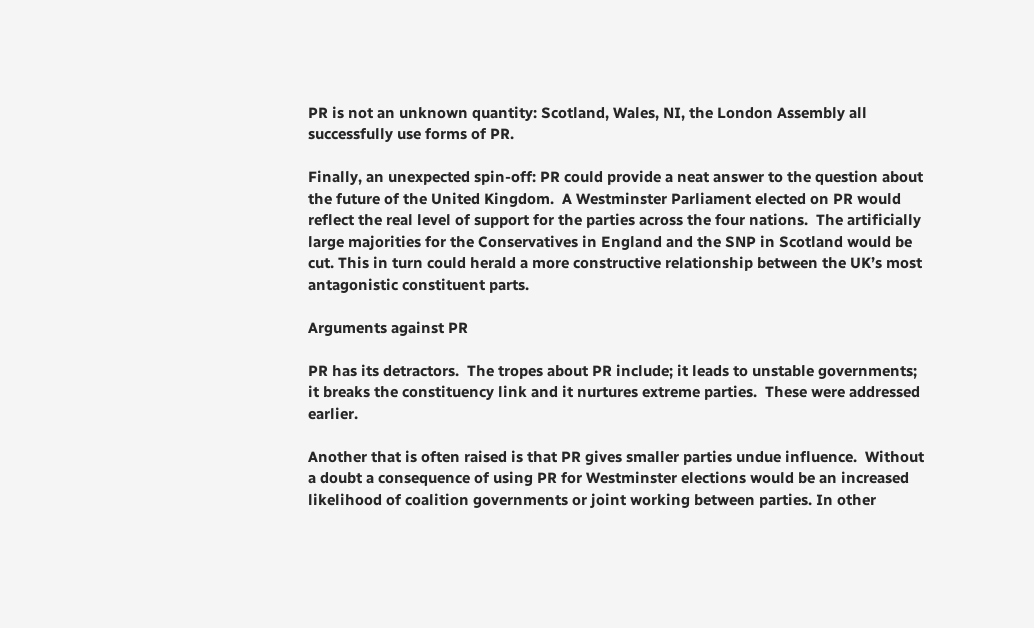PR is not an unknown quantity: Scotland, Wales, NI, the London Assembly all successfully use forms of PR.

Finally, an unexpected spin-off: PR could provide a neat answer to the question about the future of the United Kingdom.  A Westminster Parliament elected on PR would reflect the real level of support for the parties across the four nations.  The artificially large majorities for the Conservatives in England and the SNP in Scotland would be cut. This in turn could herald a more constructive relationship between the UK’s most antagonistic constituent parts.

Arguments against PR

PR has its detractors.  The tropes about PR include; it leads to unstable governments; it breaks the constituency link and it nurtures extreme parties.  These were addressed earlier.

Another that is often raised is that PR gives smaller parties undue influence.  Without a doubt a consequence of using PR for Westminster elections would be an increased likelihood of coalition governments or joint working between parties. In other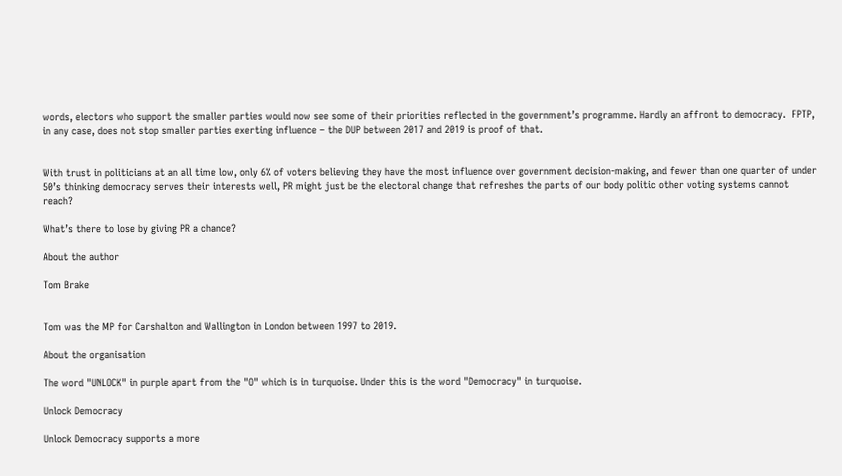words, electors who support the smaller parties would now see some of their priorities reflected in the government’s programme. Hardly an affront to democracy.  FPTP, in any case, does not stop smaller parties exerting influence – the DUP between 2017 and 2019 is proof of that.


With trust in politicians at an all time low, only 6% of voters believing they have the most influence over government decision-making, and fewer than one quarter of under 50’s thinking democracy serves their interests well, PR might just be the electoral change that refreshes the parts of our body politic other voting systems cannot reach?

What’s there to lose by giving PR a chance?

About the author

Tom Brake


Tom was the MP for Carshalton and Wallington in London between 1997 to 2019.

About the organisation

The word "UNLOCK" in purple apart from the "O" which is in turquoise. Under this is the word "Democracy" in turquoise.

Unlock Democracy

Unlock Democracy supports a more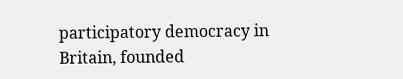participatory democracy in Britain, founded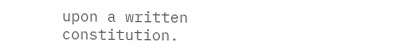upon a written constitution.